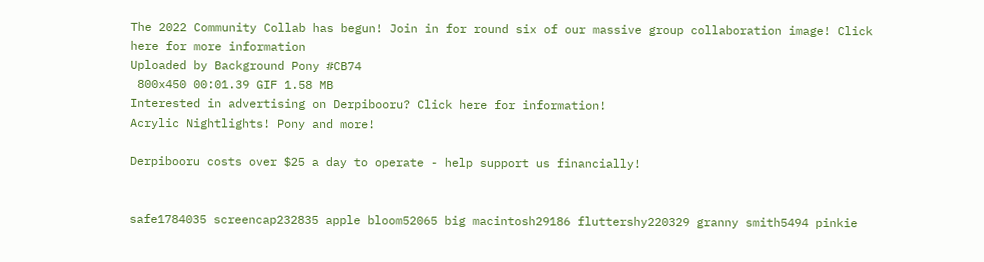The 2022 Community Collab has begun! Join in for round six of our massive group collaboration image! Click here for more information
Uploaded by Background Pony #CB74
 800x450 00:01.39 GIF 1.58 MB
Interested in advertising on Derpibooru? Click here for information!
Acrylic Nightlights! Pony and more!

Derpibooru costs over $25 a day to operate - help support us financially!


safe1784035 screencap232835 apple bloom52065 big macintosh29186 fluttershy220329 granny smith5494 pinkie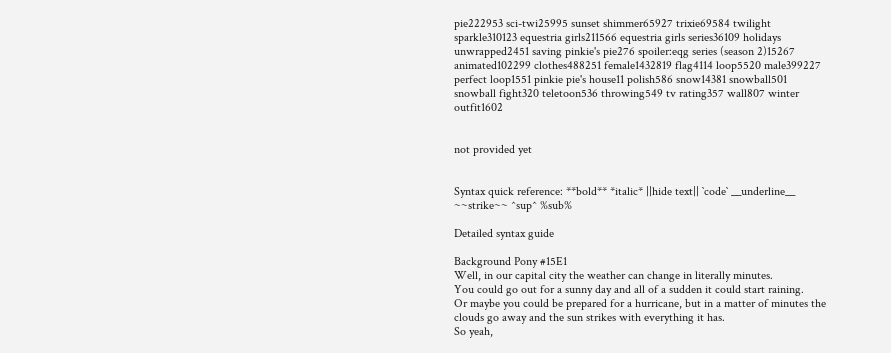pie222953 sci-twi25995 sunset shimmer65927 trixie69584 twilight sparkle310123 equestria girls211566 equestria girls series36109 holidays unwrapped2451 saving pinkie's pie276 spoiler:eqg series (season 2)15267 animated102299 clothes488251 female1432819 flag4114 loop5520 male399227 perfect loop1551 pinkie pie's house11 polish586 snow14381 snowball501 snowball fight320 teletoon536 throwing549 tv rating357 wall807 winter outfit1602


not provided yet


Syntax quick reference: **bold** *italic* ||hide text|| `code` __underline__ ~~strike~~ ^sup^ %sub%

Detailed syntax guide

Background Pony #15E1
Well, in our capital city the weather can change in literally minutes.
You could go out for a sunny day and all of a sudden it could start raining.
Or maybe you could be prepared for a hurricane, but in a matter of minutes the clouds go away and the sun strikes with everything it has.
So yeah,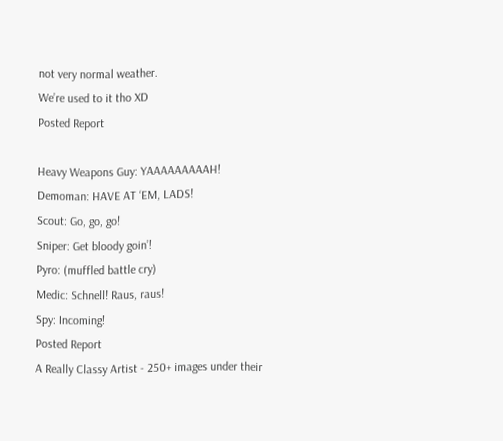not very normal weather.
We’re used to it tho XD
Posted Report

Heavy Weapons Guy: YAAAAAAAAAH!
Demoman: HAVE AT ‘EM, LADS!
Scout: Go, go, go!
Sniper: Get bloody goin’!
Pyro: (muffled battle cry)
Medic: Schnell! Raus, raus!
Spy: Incoming!
Posted Report
A Really Classy Artist - 250+ images under their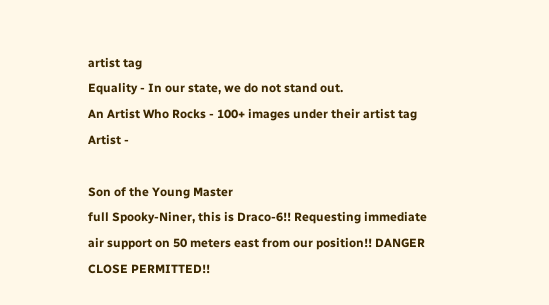artist tag
Equality - In our state, we do not stand out.
An Artist Who Rocks - 100+ images under their artist tag
Artist -

Son of the Young Master
full Spooky-Niner, this is Draco-6!! Requesting immediate air support on 50 meters east from our position!! DANGER CLOSE PERMITTED!!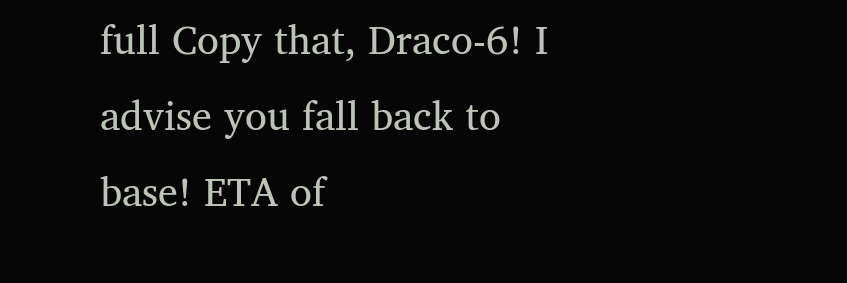full Copy that, Draco-6! I advise you fall back to base! ETA of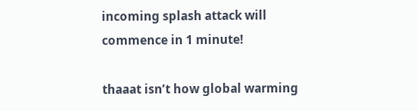incoming splash attack will commence in 1 minute!

thaaat isn’t how global warming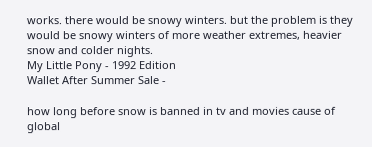works. there would be snowy winters. but the problem is they would be snowy winters of more weather extremes, heavier snow and colder nights.
My Little Pony - 1992 Edition
Wallet After Summer Sale -

how long before snow is banned in tv and movies cause of global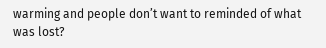warming and people don’t want to reminded of what was lost?